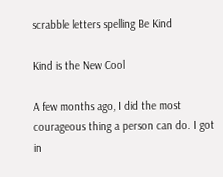scrabble letters spelling Be Kind

Kind is the New Cool

A few months ago, I did the most courageous thing a person can do. I got in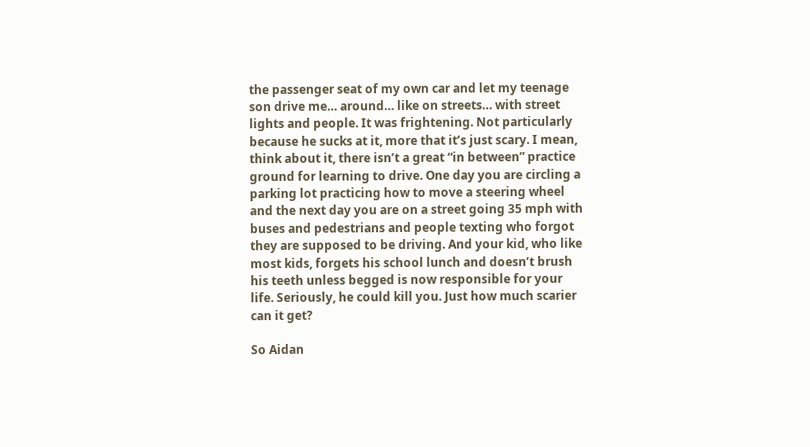the passenger seat of my own car and let my teenage son drive me… around… like on streets… with street lights and people. It was frightening. Not particularly because he sucks at it, more that it’s just scary. I mean, think about it, there isn’t a great “in between” practice ground for learning to drive. One day you are circling a parking lot practicing how to move a steering wheel and the next day you are on a street going 35 mph with buses and pedestrians and people texting who forgot they are supposed to be driving. And your kid, who like most kids, forgets his school lunch and doesn’t brush his teeth unless begged is now responsible for your life. Seriously, he could kill you. Just how much scarier can it get?

So Aidan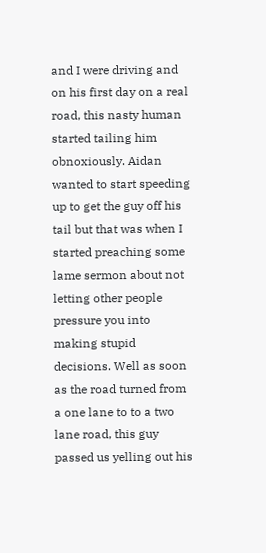and I were driving and on his first day on a real road, this nasty human started tailing him obnoxiously. Aidan wanted to start speeding up to get the guy off his tail but that was when I started preaching some lame sermon about not letting other people pressure you into making stupid decisions. Well as soon as the road turned from a one lane to to a two lane road, this guy passed us yelling out his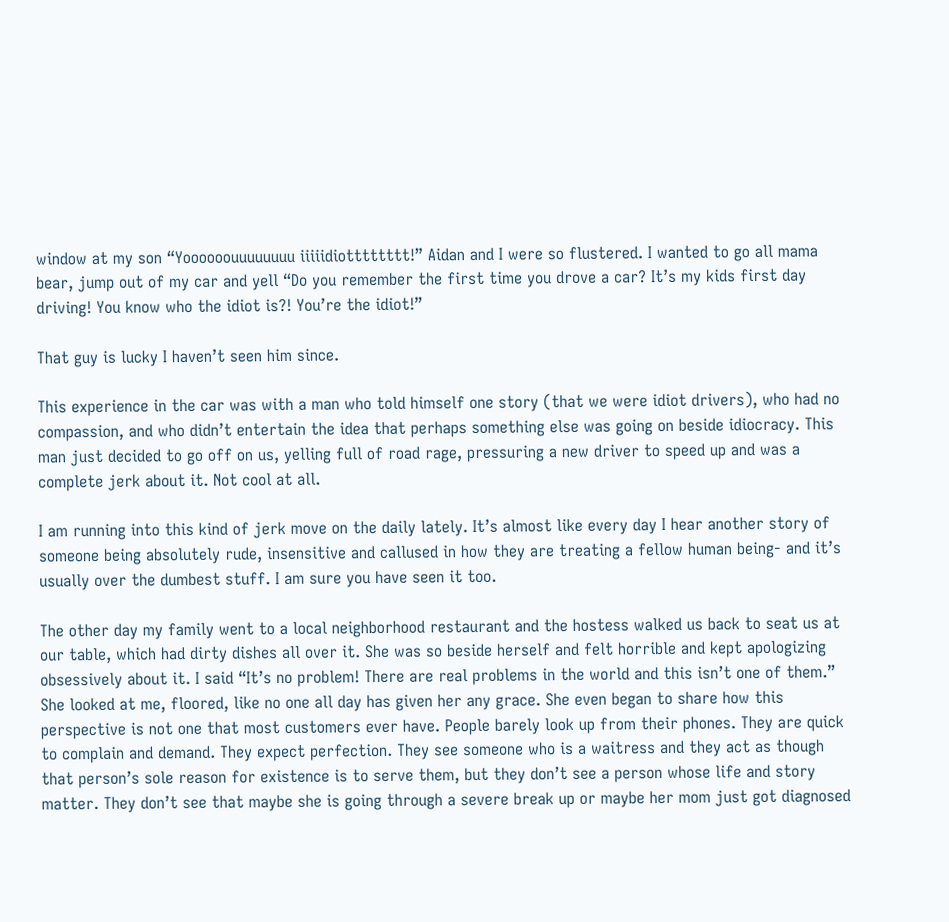window at my son “Yoooooouuuuuuuu iiiiidiotttttttt!” Aidan and I were so flustered. I wanted to go all mama bear, jump out of my car and yell “Do you remember the first time you drove a car? It’s my kids first day driving! You know who the idiot is?! You’re the idiot!”

That guy is lucky I haven’t seen him since.

This experience in the car was with a man who told himself one story (that we were idiot drivers), who had no compassion, and who didn’t entertain the idea that perhaps something else was going on beside idiocracy. This man just decided to go off on us, yelling full of road rage, pressuring a new driver to speed up and was a complete jerk about it. Not cool at all.

I am running into this kind of jerk move on the daily lately. It’s almost like every day I hear another story of someone being absolutely rude, insensitive and callused in how they are treating a fellow human being- and it’s usually over the dumbest stuff. I am sure you have seen it too.

The other day my family went to a local neighborhood restaurant and the hostess walked us back to seat us at our table, which had dirty dishes all over it. She was so beside herself and felt horrible and kept apologizing obsessively about it. I said “It’s no problem! There are real problems in the world and this isn’t one of them.” She looked at me, floored, like no one all day has given her any grace. She even began to share how this perspective is not one that most customers ever have. People barely look up from their phones. They are quick to complain and demand. They expect perfection. They see someone who is a waitress and they act as though that person’s sole reason for existence is to serve them, but they don’t see a person whose life and story matter. They don’t see that maybe she is going through a severe break up or maybe her mom just got diagnosed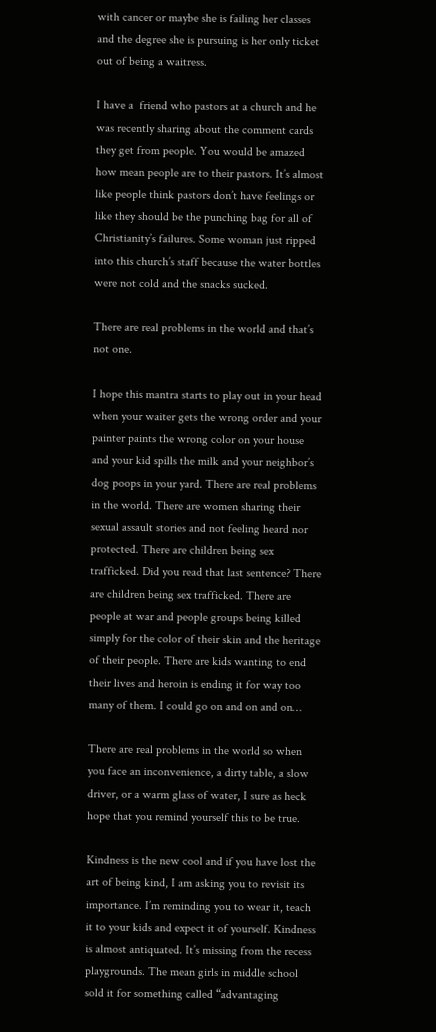with cancer or maybe she is failing her classes and the degree she is pursuing is her only ticket out of being a waitress.

I have a  friend who pastors at a church and he was recently sharing about the comment cards they get from people. You would be amazed how mean people are to their pastors. It’s almost like people think pastors don’t have feelings or like they should be the punching bag for all of Christianity’s failures. Some woman just ripped into this church’s staff because the water bottles were not cold and the snacks sucked.

There are real problems in the world and that’s not one.

I hope this mantra starts to play out in your head when your waiter gets the wrong order and your painter paints the wrong color on your house and your kid spills the milk and your neighbor’s dog poops in your yard. There are real problems in the world. There are women sharing their sexual assault stories and not feeling heard nor protected. There are children being sex trafficked. Did you read that last sentence? There are children being sex trafficked. There are people at war and people groups being killed simply for the color of their skin and the heritage of their people. There are kids wanting to end their lives and heroin is ending it for way too many of them. I could go on and on and on…

There are real problems in the world so when you face an inconvenience, a dirty table, a slow driver, or a warm glass of water, I sure as heck hope that you remind yourself this to be true.

Kindness is the new cool and if you have lost the art of being kind, I am asking you to revisit its importance. I’m reminding you to wear it, teach it to your kids and expect it of yourself. Kindness is almost antiquated. It’s missing from the recess playgrounds. The mean girls in middle school sold it for something called “advantaging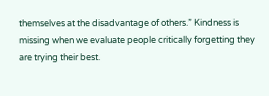themselves at the disadvantage of others.” Kindness is missing when we evaluate people critically forgetting they are trying their best.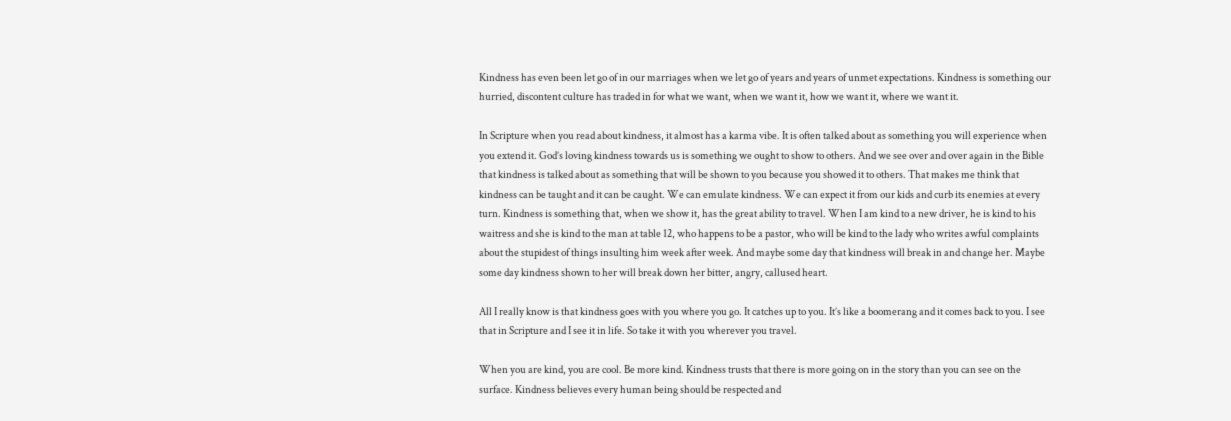Kindness has even been let go of in our marriages when we let go of years and years of unmet expectations. Kindness is something our hurried, discontent culture has traded in for what we want, when we want it, how we want it, where we want it.

In Scripture when you read about kindness, it almost has a karma vibe. It is often talked about as something you will experience when you extend it. God’s loving kindness towards us is something we ought to show to others. And we see over and over again in the Bible that kindness is talked about as something that will be shown to you because you showed it to others. That makes me think that kindness can be taught and it can be caught. We can emulate kindness. We can expect it from our kids and curb its enemies at every turn. Kindness is something that, when we show it, has the great ability to travel. When I am kind to a new driver, he is kind to his waitress and she is kind to the man at table 12, who happens to be a pastor, who will be kind to the lady who writes awful complaints about the stupidest of things insulting him week after week. And maybe some day that kindness will break in and change her. Maybe some day kindness shown to her will break down her bitter, angry, callused heart.

All I really know is that kindness goes with you where you go. It catches up to you. It’s like a boomerang and it comes back to you. I see that in Scripture and I see it in life. So take it with you wherever you travel.

When you are kind, you are cool. Be more kind. Kindness trusts that there is more going on in the story than you can see on the surface. Kindness believes every human being should be respected and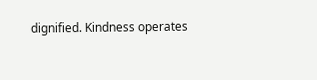dignified. Kindness operates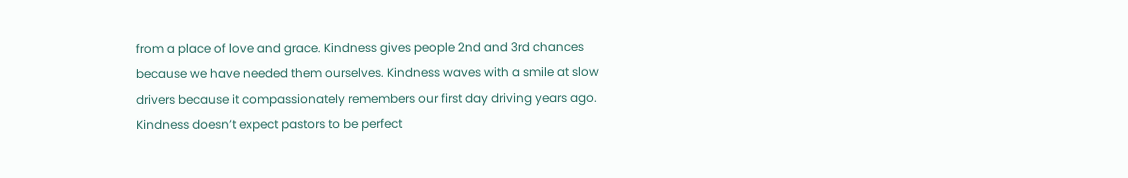from a place of love and grace. Kindness gives people 2nd and 3rd chances because we have needed them ourselves. Kindness waves with a smile at slow drivers because it compassionately remembers our first day driving years ago. Kindness doesn’t expect pastors to be perfect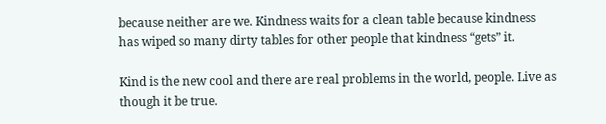because neither are we. Kindness waits for a clean table because kindness has wiped so many dirty tables for other people that kindness “gets” it.

Kind is the new cool and there are real problems in the world, people. Live as though it be true.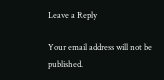Leave a Reply

Your email address will not be published.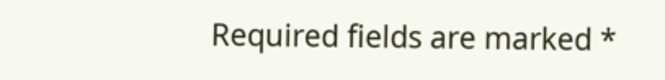Required fields are marked *